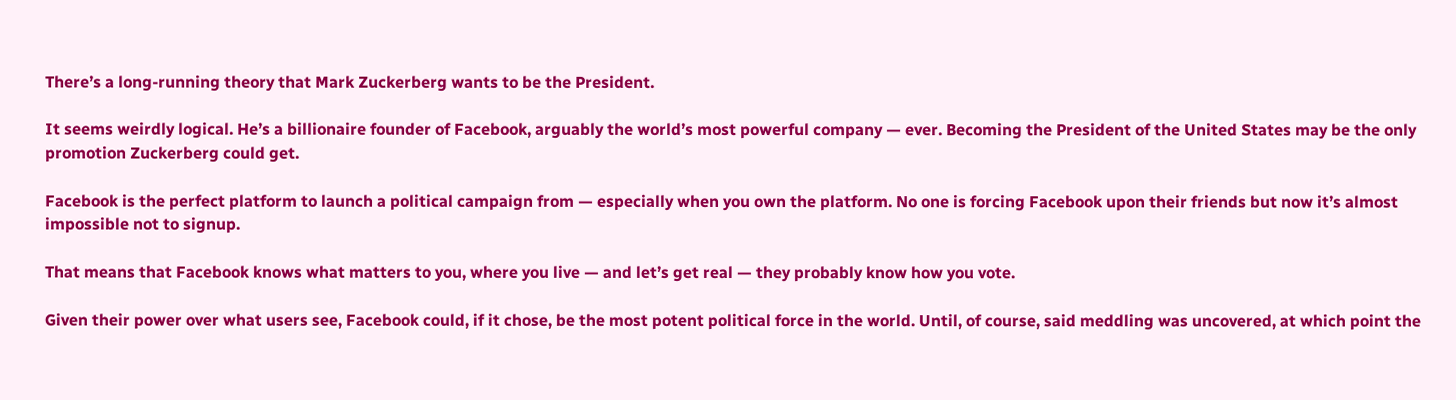There’s a long-running theory that Mark Zuckerberg wants to be the President.

It seems weirdly logical. He’s a billionaire founder of Facebook, arguably the world’s most powerful company — ever. Becoming the President of the United States may be the only promotion Zuckerberg could get.

Facebook is the perfect platform to launch a political campaign from — especially when you own the platform. No one is forcing Facebook upon their friends but now it’s almost impossible not to signup.

That means that Facebook knows what matters to you, where you live — and let’s get real — they probably know how you vote.

Given their power over what users see, Facebook could, if it chose, be the most potent political force in the world. Until, of course, said meddling was uncovered, at which point the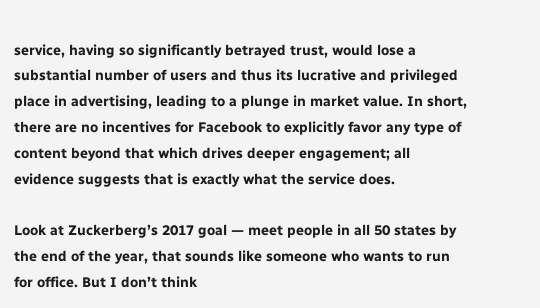service, having so significantly betrayed trust, would lose a substantial number of users and thus its lucrative and privileged place in advertising, leading to a plunge in market value. In short, there are no incentives for Facebook to explicitly favor any type of content beyond that which drives deeper engagement; all evidence suggests that is exactly what the service does.

Look at Zuckerberg’s 2017 goal — meet people in all 50 states by the end of the year, that sounds like someone who wants to run for office. But I don’t think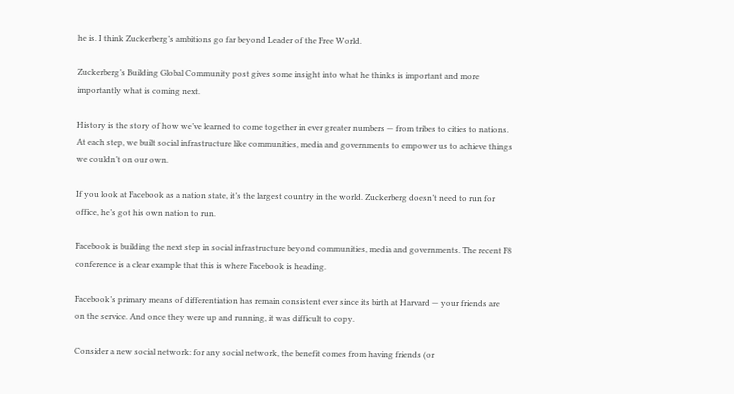he is. I think Zuckerberg’s ambitions go far beyond Leader of the Free World.

Zuckerberg’s Building Global Community post gives some insight into what he thinks is important and more importantly what is coming next.

History is the story of how we’ve learned to come together in ever greater numbers — from tribes to cities to nations. At each step, we built social infrastructure like communities, media and governments to empower us to achieve things we couldn’t on our own.

If you look at Facebook as a nation state, it’s the largest country in the world. Zuckerberg doesn’t need to run for office, he’s got his own nation to run.

Facebook is building the next step in social infrastructure beyond communities, media and governments. The recent F8 conference is a clear example that this is where Facebook is heading.

Facebook’s primary means of differentiation has remain consistent ever since its birth at Harvard — your friends are on the service. And once they were up and running, it was difficult to copy.

Consider a new social network: for any social network, the benefit comes from having friends (or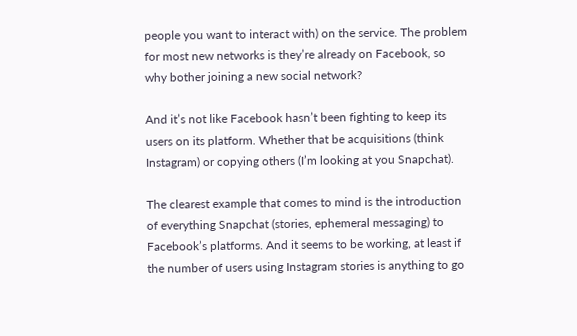people you want to interact with) on the service. The problem for most new networks is they’re already on Facebook, so why bother joining a new social network?

And it’s not like Facebook hasn’t been fighting to keep its users on its platform. Whether that be acquisitions (think Instagram) or copying others (I’m looking at you Snapchat).

The clearest example that comes to mind is the introduction of everything Snapchat (stories, ephemeral messaging) to Facebook’s platforms. And it seems to be working, at least if the number of users using Instagram stories is anything to go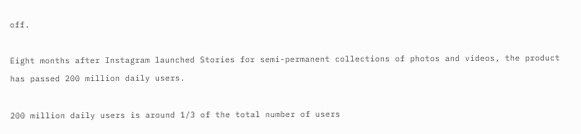off.

Eight months after Instagram launched Stories for semi-permanent collections of photos and videos, the product has passed 200 million daily users.

200 million daily users is around 1/3 of the total number of users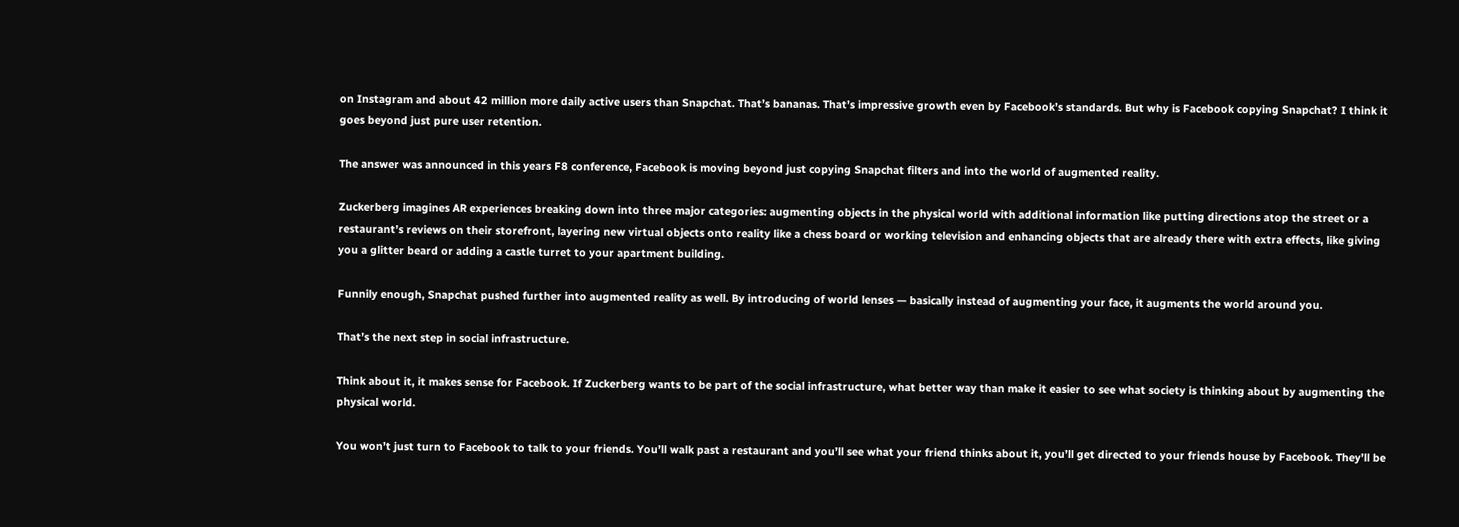on Instagram and about 42 million more daily active users than Snapchat. That’s bananas. That’s impressive growth even by Facebook’s standards. But why is Facebook copying Snapchat? I think it goes beyond just pure user retention.

The answer was announced in this years F8 conference, Facebook is moving beyond just copying Snapchat filters and into the world of augmented reality.

Zuckerberg imagines AR experiences breaking down into three major categories: augmenting objects in the physical world with additional information like putting directions atop the street or a restaurant’s reviews on their storefront, layering new virtual objects onto reality like a chess board or working television and enhancing objects that are already there with extra effects, like giving you a glitter beard or adding a castle turret to your apartment building.

Funnily enough, Snapchat pushed further into augmented reality as well. By introducing of world lenses — basically instead of augmenting your face, it augments the world around you.

That’s the next step in social infrastructure.

Think about it, it makes sense for Facebook. If Zuckerberg wants to be part of the social infrastructure, what better way than make it easier to see what society is thinking about by augmenting the physical world.

You won’t just turn to Facebook to talk to your friends. You’ll walk past a restaurant and you’ll see what your friend thinks about it, you’ll get directed to your friends house by Facebook. They’ll be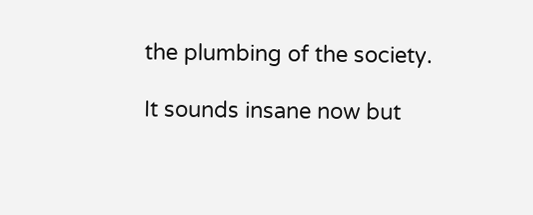the plumbing of the society.

It sounds insane now but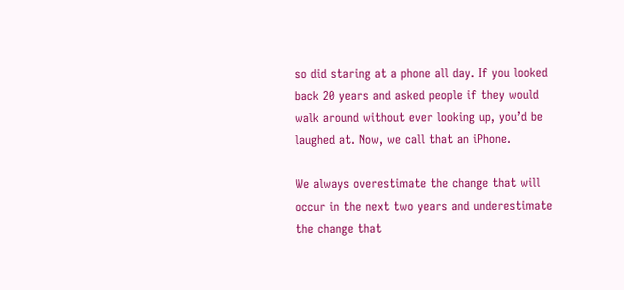so did staring at a phone all day. If you looked back 20 years and asked people if they would walk around without ever looking up, you’d be laughed at. Now, we call that an iPhone.

We always overestimate the change that will occur in the next two years and underestimate the change that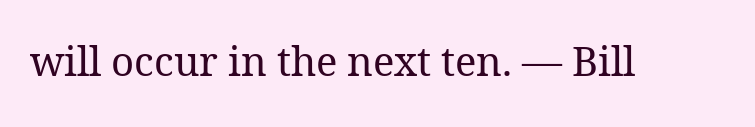will occur in the next ten. — Bill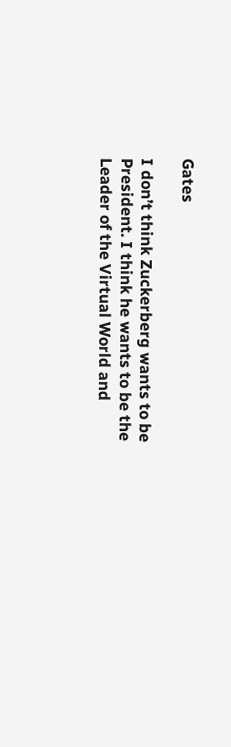Gates

I don’t think Zuckerberg wants to be President. I think he wants to be the Leader of the Virtual World and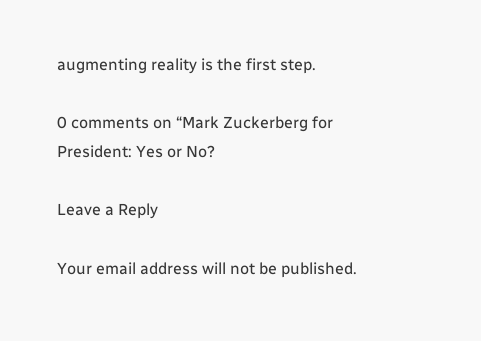augmenting reality is the first step.

0 comments on “Mark Zuckerberg for President: Yes or No?

Leave a Reply

Your email address will not be published.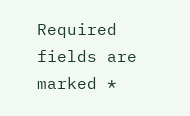Required fields are marked *